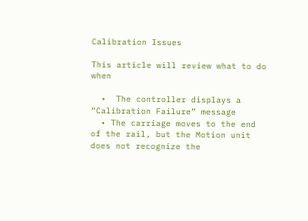Calibration Issues

This article will review what to do when

  •  The controller displays a “Calibration Failure” message
  • The carriage moves to the end of the rail, but the Motion unit does not recognize the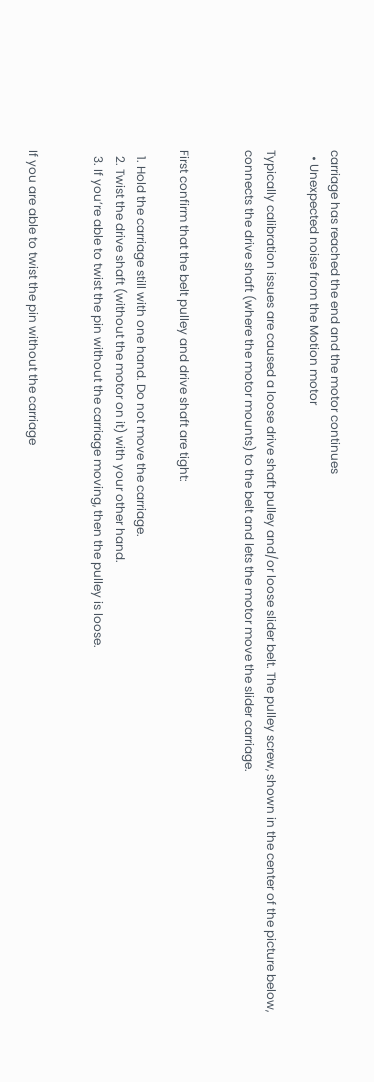carriage has reached the end and the motor continues
  • Unexpected noise from the Motion motor

Typically calibration issues are caused a loose drive shaft pulley and/or loose slider belt. The pulley screw, shown in the center of the picture below, connects the drive shaft (where the motor mounts) to the belt and lets the motor move the slider carriage.


First confirm that the belt pulley and drive shaft are tight:

  1. Hold the carriage still with one hand. Do not move the carriage.
  2. Twist the drive shaft (without the motor on it) with your other hand.
  3. If you’re able to twist the pin without the carriage moving, then the pulley is loose.


If you are able to twist the pin without the carriage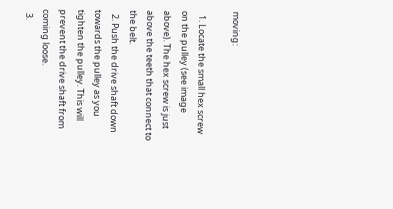moving:

  1. Locate the small hex screw on the pulley (see image above). The hex screw is just above the teeth that connect to the belt.
  2. Push the drive shaft down towards the pulley as you tighten the pulley. This will prevent the drive shaft from coming loose.
  3.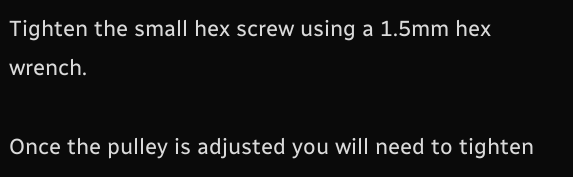Tighten the small hex screw using a 1.5mm hex wrench.

Once the pulley is adjusted you will need to tighten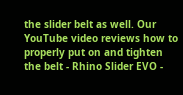the slider belt as well. Our YouTube video reviews how to properly put on and tighten the belt - Rhino Slider EVO -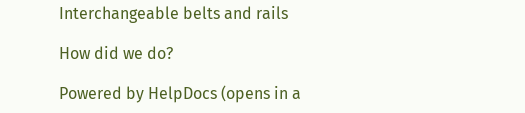Interchangeable belts and rails

How did we do?

Powered by HelpDocs (opens in a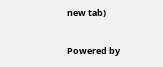new tab)

Powered by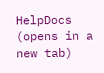HelpDocs (opens in a new tab)